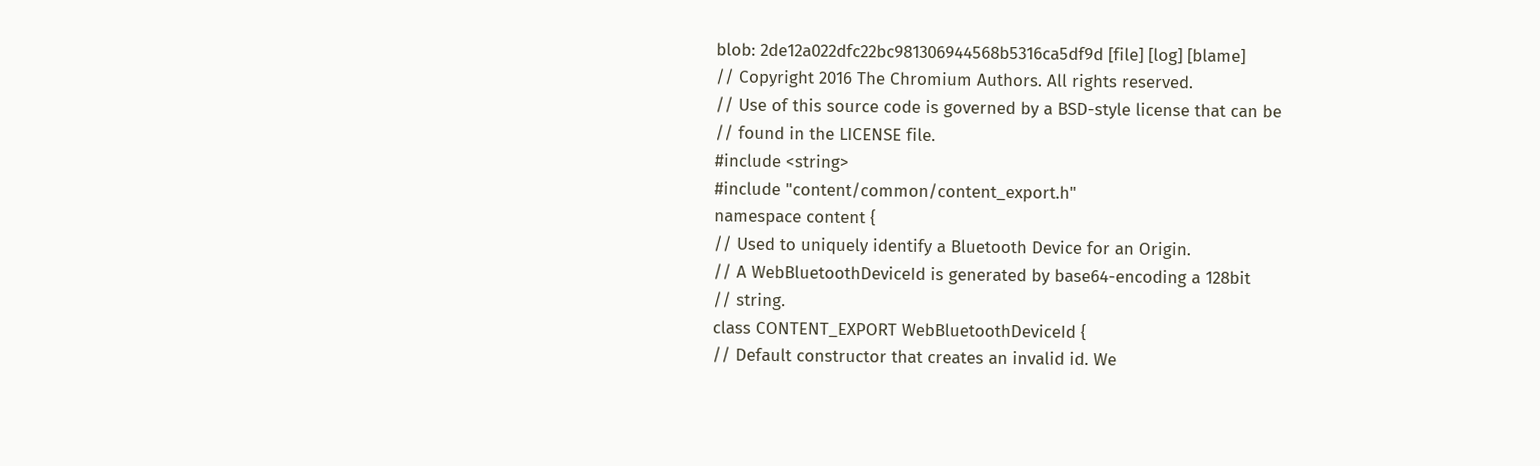blob: 2de12a022dfc22bc981306944568b5316ca5df9d [file] [log] [blame]
// Copyright 2016 The Chromium Authors. All rights reserved.
// Use of this source code is governed by a BSD-style license that can be
// found in the LICENSE file.
#include <string>
#include "content/common/content_export.h"
namespace content {
// Used to uniquely identify a Bluetooth Device for an Origin.
// A WebBluetoothDeviceId is generated by base64-encoding a 128bit
// string.
class CONTENT_EXPORT WebBluetoothDeviceId {
// Default constructor that creates an invalid id. We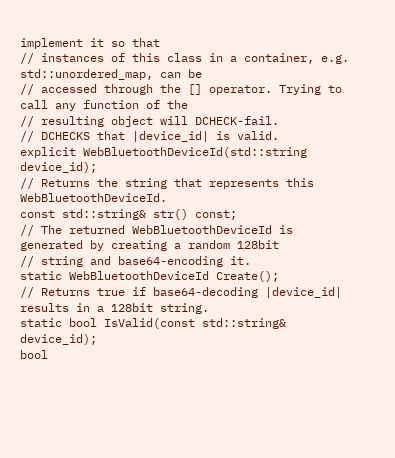implement it so that
// instances of this class in a container, e.g. std::unordered_map, can be
// accessed through the [] operator. Trying to call any function of the
// resulting object will DCHECK-fail.
// DCHECKS that |device_id| is valid.
explicit WebBluetoothDeviceId(std::string device_id);
// Returns the string that represents this WebBluetoothDeviceId.
const std::string& str() const;
// The returned WebBluetoothDeviceId is generated by creating a random 128bit
// string and base64-encoding it.
static WebBluetoothDeviceId Create();
// Returns true if base64-decoding |device_id| results in a 128bit string.
static bool IsValid(const std::string& device_id);
bool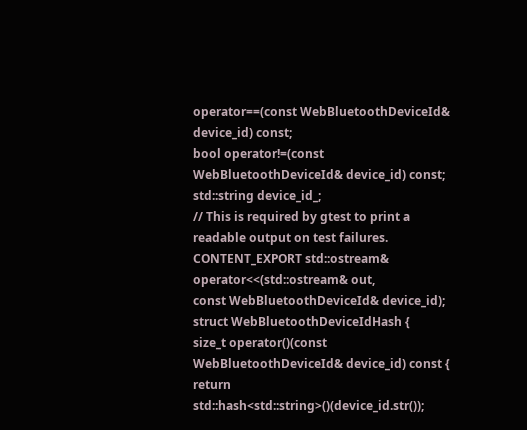operator==(const WebBluetoothDeviceId& device_id) const;
bool operator!=(const WebBluetoothDeviceId& device_id) const;
std::string device_id_;
// This is required by gtest to print a readable output on test failures.
CONTENT_EXPORT std::ostream& operator<<(std::ostream& out,
const WebBluetoothDeviceId& device_id);
struct WebBluetoothDeviceIdHash {
size_t operator()(const WebBluetoothDeviceId& device_id) const {
return std::hash<std::string>()(device_id.str());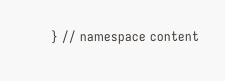} // namespace content